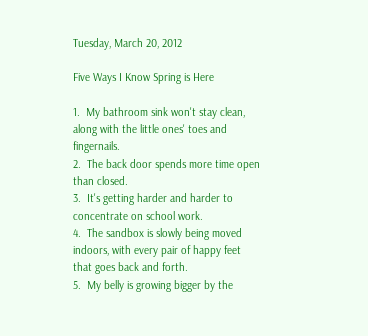Tuesday, March 20, 2012

Five Ways I Know Spring is Here

1.  My bathroom sink won't stay clean, along with the little ones' toes and fingernails.
2.  The back door spends more time open than closed.
3.  It's getting harder and harder to concentrate on school work.
4.  The sandbox is slowly being moved indoors, with every pair of happy feet that goes back and forth.
5.  My belly is growing bigger by the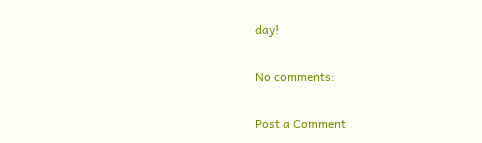day!

No comments:

Post a Comment